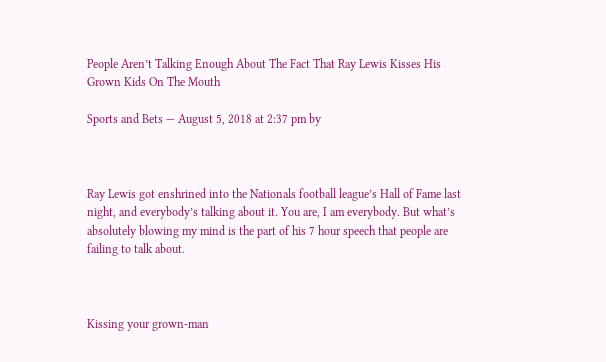People Aren’t Talking Enough About The Fact That Ray Lewis Kisses His Grown Kids On The Mouth

Sports and Bets — August 5, 2018 at 2:37 pm by



Ray Lewis got enshrined into the Nationals football league’s Hall of Fame last night, and everybody’s talking about it. You are, I am everybody. But what’s absolutely blowing my mind is the part of his 7 hour speech that people are failing to talk about.



Kissing your grown-man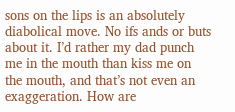sons on the lips is an absolutely diabolical move. No ifs ands or buts about it. I’d rather my dad punch me in the mouth than kiss me on the mouth, and that’s not even an exaggeration. How are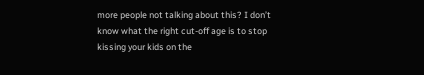more people not talking about this? I don’t know what the right cut-off age is to stop kissing your kids on the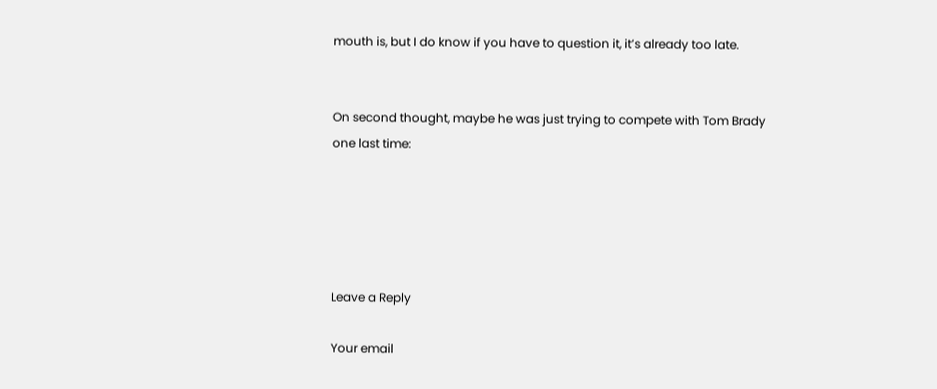mouth is, but I do know if you have to question it, it’s already too late.


On second thought, maybe he was just trying to compete with Tom Brady one last time:





Leave a Reply

Your email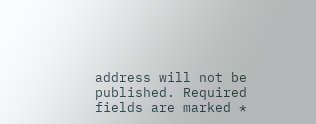address will not be published. Required fields are marked *